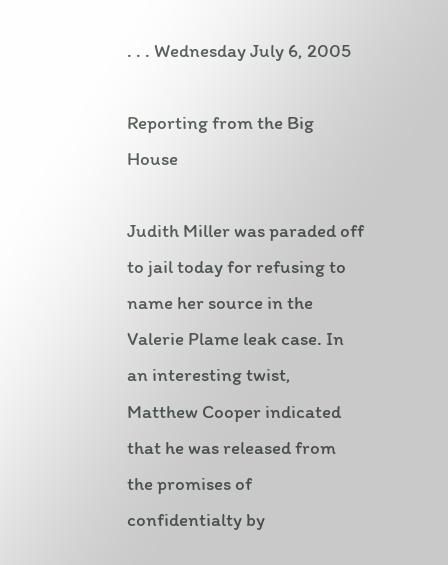. . . Wednesday July 6, 2005

Reporting from the Big House

Judith Miller was paraded off to jail today for refusing to name her source in the Valerie Plame leak case. In an interesting twist, Matthew Cooper indicated that he was released from the promises of confidentialty by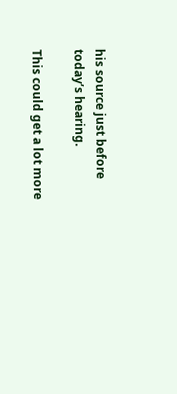his source just before today’s hearing.

This could get a lot more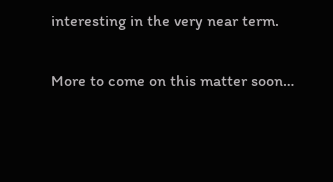interesting in the very near term.

More to come on this matter soon…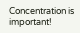Concentration is important!